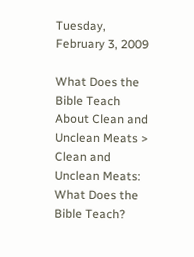Tuesday, February 3, 2009

What Does the Bible Teach About Clean and Unclean Meats > Clean and Unclean Meats: What Does the Bible Teach?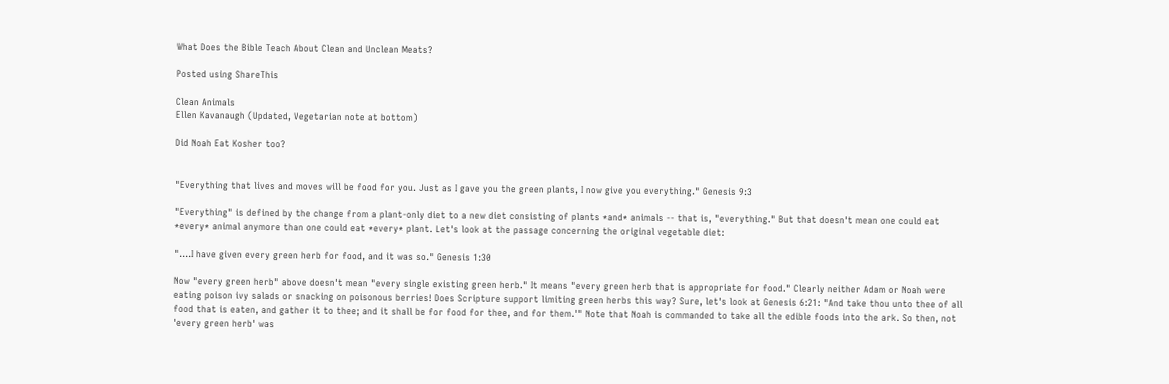What Does the Bible Teach About Clean and Unclean Meats?

Posted using ShareThis

Clean Animals
Ellen Kavanaugh (Updated, Vegetarian note at bottom)

Did Noah Eat Kosher too?


"Everything that lives and moves will be food for you. Just as I gave you the green plants, I now give you everything." Genesis 9:3

"Everything" is defined by the change from a plant-only diet to a new diet consisting of plants *and* animals -- that is, "everything." But that doesn't mean one could eat *every* animal anymore than one could eat *every* plant. Let's look at the passage concerning the original vegetable diet:

"....I have given every green herb for food, and it was so." Genesis 1:30

Now "every green herb" above doesn't mean "every single existing green herb." It means "every green herb that is appropriate for food." Clearly neither Adam or Noah were eating poison ivy salads or snacking on poisonous berries! Does Scripture support limiting green herbs this way? Sure, let's look at Genesis 6:21: "And take thou unto thee of all food that is eaten, and gather it to thee; and it shall be for food for thee, and for them.'" Note that Noah is commanded to take all the edible foods into the ark. So then, not 'every green herb' was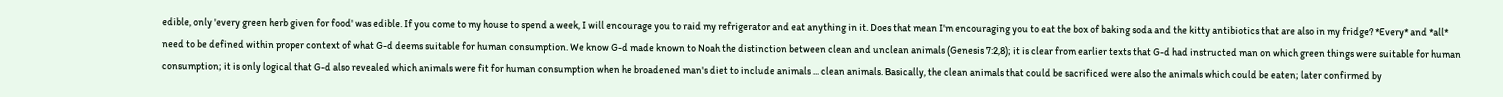edible, only 'every green herb given for food' was edible. If you come to my house to spend a week, I will encourage you to raid my refrigerator and eat anything in it. Does that mean I'm encouraging you to eat the box of baking soda and the kitty antibiotics that are also in my fridge? *Every* and *all* need to be defined within proper context of what G-d deems suitable for human consumption. We know G-d made known to Noah the distinction between clean and unclean animals (Genesis 7:2,8); it is clear from earlier texts that G-d had instructed man on which green things were suitable for human consumption; it is only logical that G-d also revealed which animals were fit for human consumption when he broadened man's diet to include animals ... clean animals. Basically, the clean animals that could be sacrificed were also the animals which could be eaten; later confirmed by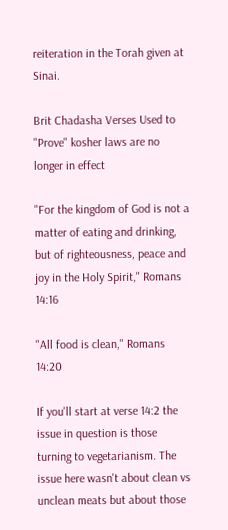reiteration in the Torah given at Sinai.

Brit Chadasha Verses Used to "Prove" kosher laws are no longer in effect

"For the kingdom of God is not a matter of eating and drinking, but of righteousness, peace and joy in the Holy Spirit," Romans 14:16

"All food is clean," Romans 14:20

If you'll start at verse 14:2 the issue in question is those turning to vegetarianism. The issue here wasn't about clean vs unclean meats but about those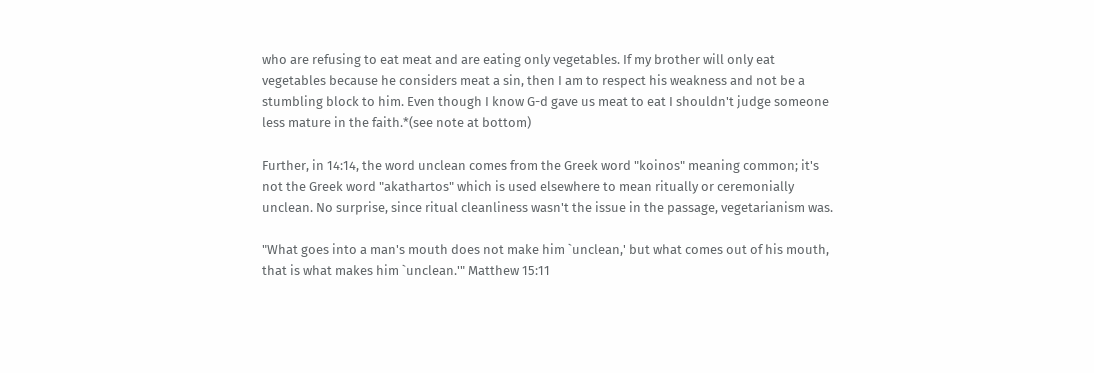who are refusing to eat meat and are eating only vegetables. If my brother will only eat vegetables because he considers meat a sin, then I am to respect his weakness and not be a stumbling block to him. Even though I know G-d gave us meat to eat I shouldn't judge someone less mature in the faith.*(see note at bottom)

Further, in 14:14, the word unclean comes from the Greek word "koinos" meaning common; it's not the Greek word "akathartos" which is used elsewhere to mean ritually or ceremonially unclean. No surprise, since ritual cleanliness wasn't the issue in the passage, vegetarianism was.

"What goes into a man's mouth does not make him `unclean,' but what comes out of his mouth, that is what makes him `unclean.'" Matthew 15:11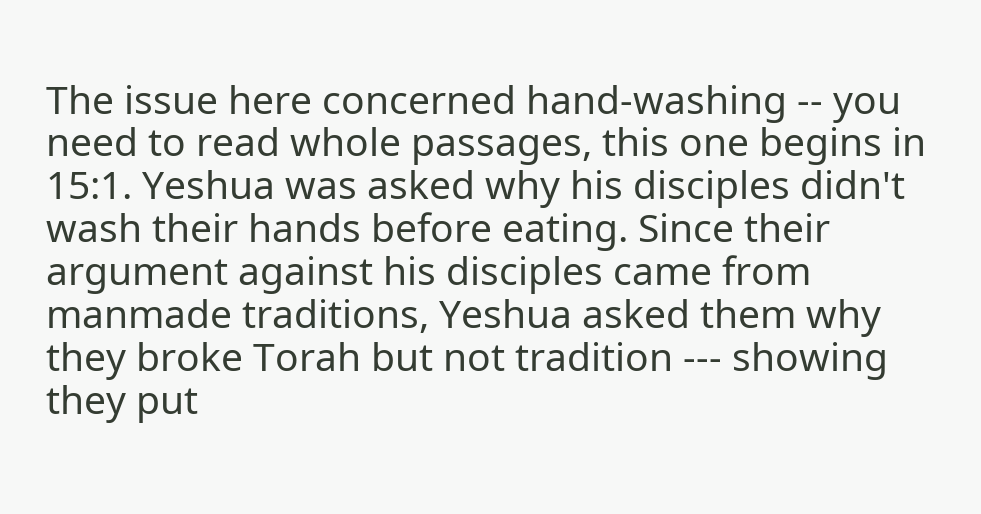The issue here concerned hand-washing -- you need to read whole passages, this one begins in 15:1. Yeshua was asked why his disciples didn't wash their hands before eating. Since their argument against his disciples came from manmade traditions, Yeshua asked them why they broke Torah but not tradition --- showing they put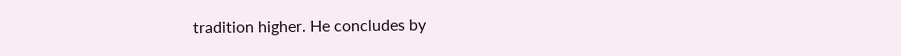tradition higher. He concludes by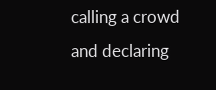calling a crowd and declaring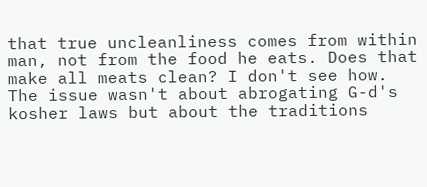that true uncleanliness comes from within man, not from the food he eats. Does that make all meats clean? I don't see how. The issue wasn't about abrogating G-d's kosher laws but about the traditions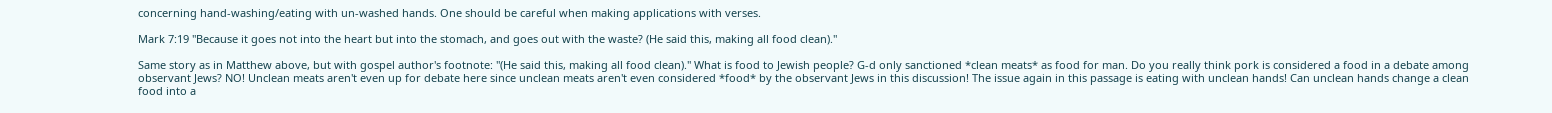concerning hand-washing/eating with un-washed hands. One should be careful when making applications with verses.

Mark 7:19 "Because it goes not into the heart but into the stomach, and goes out with the waste? (He said this, making all food clean)."

Same story as in Matthew above, but with gospel author's footnote: "(He said this, making all food clean)." What is food to Jewish people? G-d only sanctioned *clean meats* as food for man. Do you really think pork is considered a food in a debate among observant Jews? NO! Unclean meats aren't even up for debate here since unclean meats aren't even considered *food* by the observant Jews in this discussion! The issue again in this passage is eating with unclean hands! Can unclean hands change a clean food into a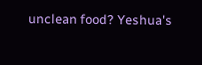unclean food? Yeshua's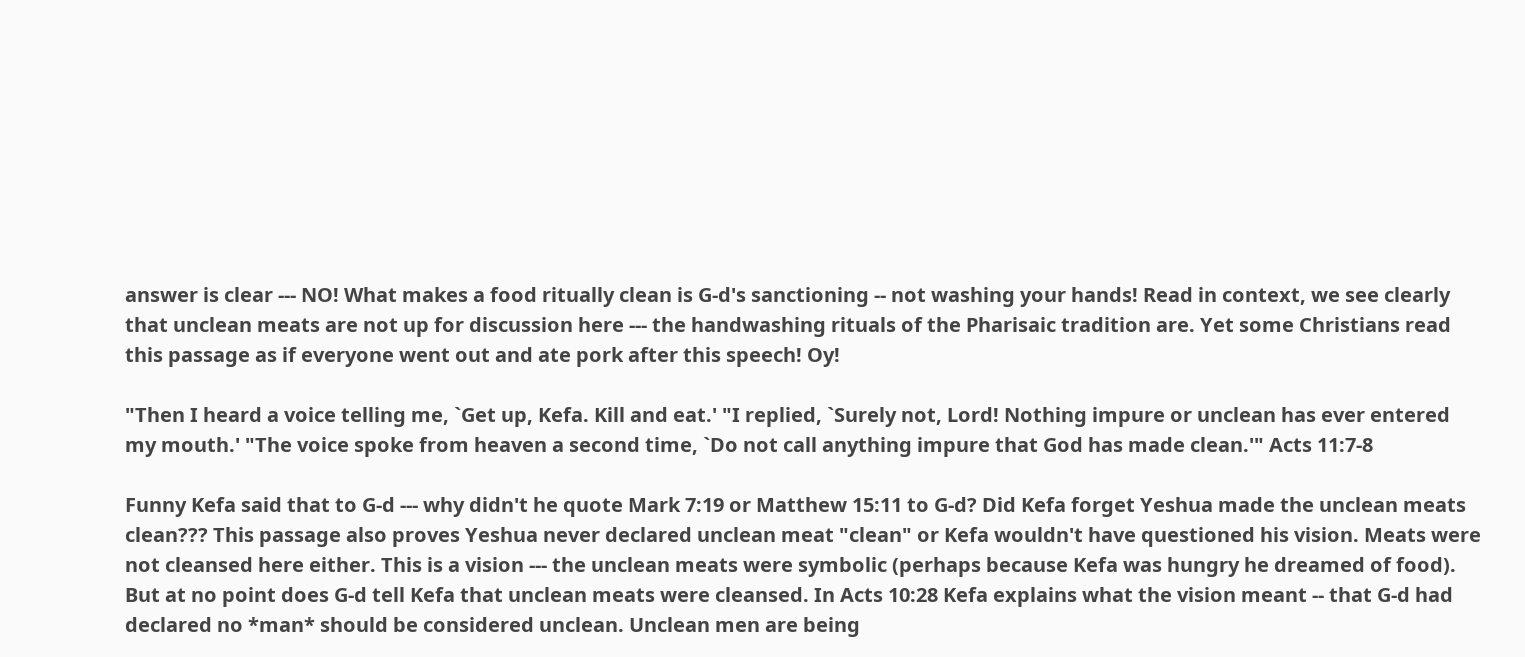answer is clear --- NO! What makes a food ritually clean is G-d's sanctioning -- not washing your hands! Read in context, we see clearly that unclean meats are not up for discussion here --- the handwashing rituals of the Pharisaic tradition are. Yet some Christians read this passage as if everyone went out and ate pork after this speech! Oy!

"Then I heard a voice telling me, `Get up, Kefa. Kill and eat.' "I replied, `Surely not, Lord! Nothing impure or unclean has ever entered my mouth.' "The voice spoke from heaven a second time, `Do not call anything impure that God has made clean.'" Acts 11:7-8

Funny Kefa said that to G-d --- why didn't he quote Mark 7:19 or Matthew 15:11 to G-d? Did Kefa forget Yeshua made the unclean meats clean??? This passage also proves Yeshua never declared unclean meat "clean" or Kefa wouldn't have questioned his vision. Meats were not cleansed here either. This is a vision --- the unclean meats were symbolic (perhaps because Kefa was hungry he dreamed of food). But at no point does G-d tell Kefa that unclean meats were cleansed. In Acts 10:28 Kefa explains what the vision meant -- that G-d had declared no *man* should be considered unclean. Unclean men are being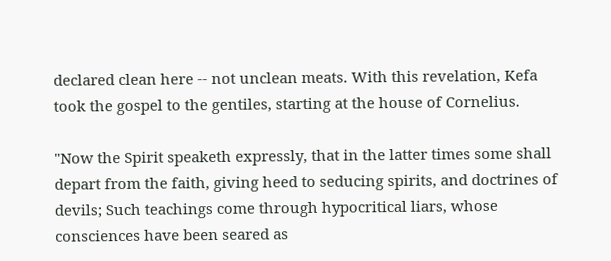declared clean here -- not unclean meats. With this revelation, Kefa took the gospel to the gentiles, starting at the house of Cornelius.

"Now the Spirit speaketh expressly, that in the latter times some shall depart from the faith, giving heed to seducing spirits, and doctrines of devils; Such teachings come through hypocritical liars, whose consciences have been seared as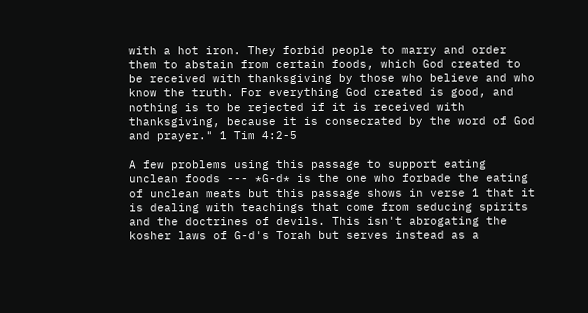with a hot iron. They forbid people to marry and order them to abstain from certain foods, which God created to be received with thanksgiving by those who believe and who know the truth. For everything God created is good, and nothing is to be rejected if it is received with thanksgiving, because it is consecrated by the word of God and prayer." 1 Tim 4:2-5

A few problems using this passage to support eating unclean foods --- *G-d* is the one who forbade the eating of unclean meats but this passage shows in verse 1 that it is dealing with teachings that come from seducing spirits and the doctrines of devils. This isn't abrogating the kosher laws of G-d's Torah but serves instead as a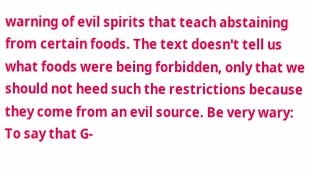warning of evil spirits that teach abstaining from certain foods. The text doesn't tell us what foods were being forbidden, only that we should not heed such the restrictions because they come from an evil source. Be very wary: To say that G-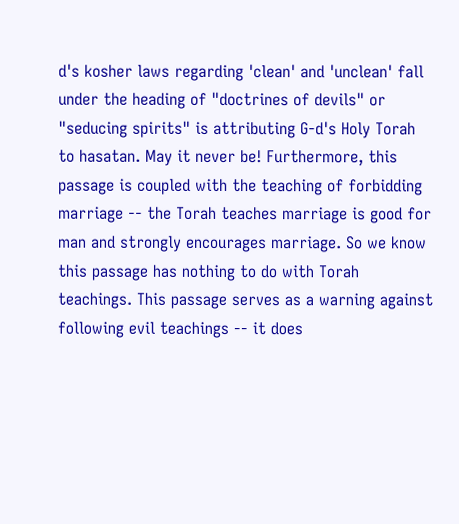d's kosher laws regarding 'clean' and 'unclean' fall under the heading of "doctrines of devils" or "seducing spirits" is attributing G-d's Holy Torah to hasatan. May it never be! Furthermore, this passage is coupled with the teaching of forbidding marriage -- the Torah teaches marriage is good for man and strongly encourages marriage. So we know this passage has nothing to do with Torah teachings. This passage serves as a warning against following evil teachings -- it does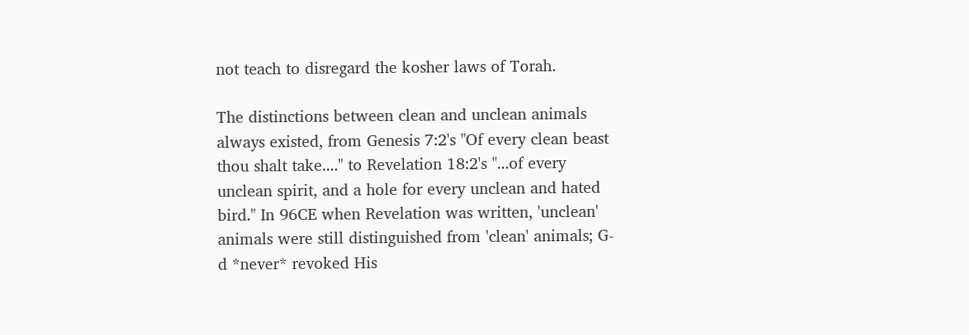not teach to disregard the kosher laws of Torah.

The distinctions between clean and unclean animals always existed, from Genesis 7:2's "Of every clean beast thou shalt take...." to Revelation 18:2's "...of every unclean spirit, and a hole for every unclean and hated bird." In 96CE when Revelation was written, 'unclean' animals were still distinguished from 'clean' animals; G-d *never* revoked His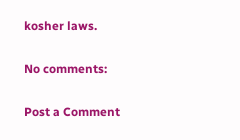kosher laws.

No comments:

Post a Comment